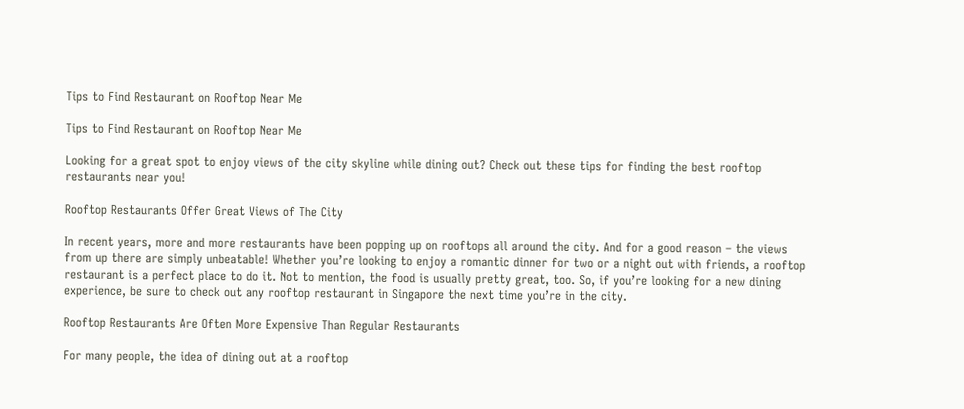Tips to Find Restaurant on Rooftop Near Me

Tips to Find Restaurant on Rooftop Near Me

Looking for a great spot to enjoy views of the city skyline while dining out? Check out these tips for finding the best rooftop restaurants near you!

Rooftop Restaurants Offer Great Views of The City

In recent years, more and more restaurants have been popping up on rooftops all around the city. And for a good reason – the views from up there are simply unbeatable! Whether you’re looking to enjoy a romantic dinner for two or a night out with friends, a rooftop restaurant is a perfect place to do it. Not to mention, the food is usually pretty great, too. So, if you’re looking for a new dining experience, be sure to check out any rooftop restaurant in Singapore the next time you’re in the city.

Rooftop Restaurants Are Often More Expensive Than Regular Restaurants

For many people, the idea of dining out at a rooftop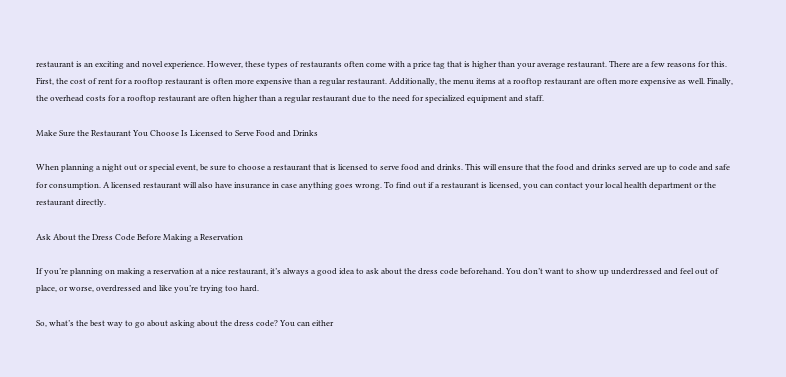restaurant is an exciting and novel experience. However, these types of restaurants often come with a price tag that is higher than your average restaurant. There are a few reasons for this. First, the cost of rent for a rooftop restaurant is often more expensive than a regular restaurant. Additionally, the menu items at a rooftop restaurant are often more expensive as well. Finally, the overhead costs for a rooftop restaurant are often higher than a regular restaurant due to the need for specialized equipment and staff.

Make Sure the Restaurant You Choose Is Licensed to Serve Food and Drinks

When planning a night out or special event, be sure to choose a restaurant that is licensed to serve food and drinks. This will ensure that the food and drinks served are up to code and safe for consumption. A licensed restaurant will also have insurance in case anything goes wrong. To find out if a restaurant is licensed, you can contact your local health department or the restaurant directly.

Ask About the Dress Code Before Making a Reservation

If you’re planning on making a reservation at a nice restaurant, it’s always a good idea to ask about the dress code beforehand. You don’t want to show up underdressed and feel out of place, or worse, overdressed and like you’re trying too hard.

So, what’s the best way to go about asking about the dress code? You can either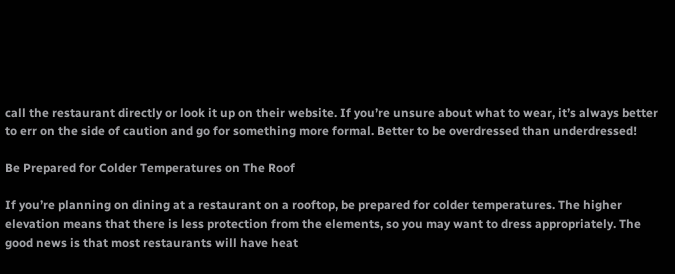call the restaurant directly or look it up on their website. If you’re unsure about what to wear, it’s always better to err on the side of caution and go for something more formal. Better to be overdressed than underdressed!

Be Prepared for Colder Temperatures on The Roof

If you’re planning on dining at a restaurant on a rooftop, be prepared for colder temperatures. The higher elevation means that there is less protection from the elements, so you may want to dress appropriately. The good news is that most restaurants will have heat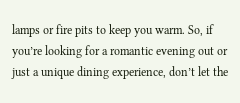lamps or fire pits to keep you warm. So, if you’re looking for a romantic evening out or just a unique dining experience, don’t let the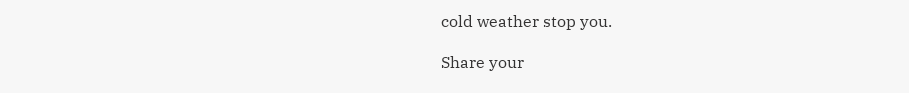cold weather stop you.

Share your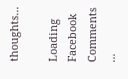thoughts...

Loading Facebook Comments ...